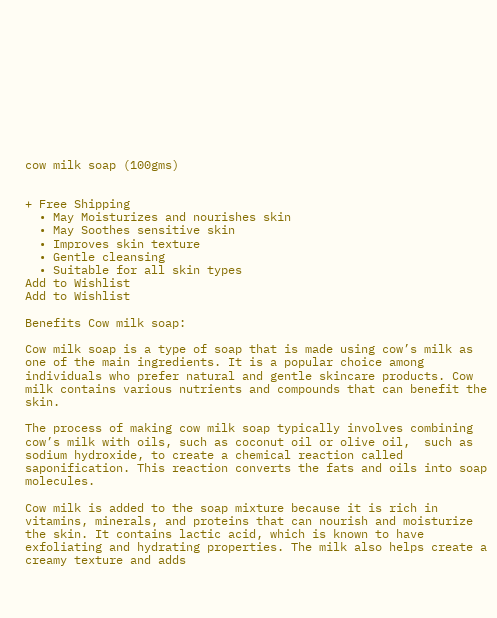cow milk soap (100gms)


+ Free Shipping
  • May Moisturizes and nourishes skin
  • May Soothes sensitive skin
  • Improves skin texture
  • Gentle cleansing
  • Suitable for all skin types
Add to Wishlist
Add to Wishlist

Benefits Cow milk soap:

Cow milk soap is a type of soap that is made using cow’s milk as one of the main ingredients. It is a popular choice among individuals who prefer natural and gentle skincare products. Cow milk contains various nutrients and compounds that can benefit the skin.

The process of making cow milk soap typically involves combining cow’s milk with oils, such as coconut oil or olive oil,  such as sodium hydroxide, to create a chemical reaction called saponification. This reaction converts the fats and oils into soap molecules.

Cow milk is added to the soap mixture because it is rich in vitamins, minerals, and proteins that can nourish and moisturize the skin. It contains lactic acid, which is known to have exfoliating and hydrating properties. The milk also helps create a creamy texture and adds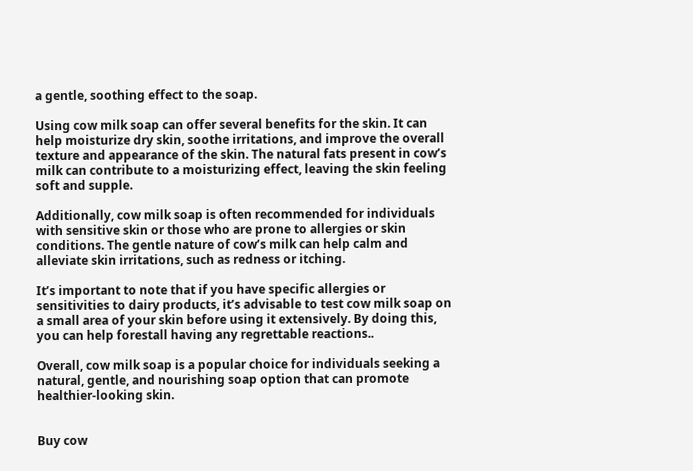a gentle, soothing effect to the soap.

Using cow milk soap can offer several benefits for the skin. It can help moisturize dry skin, soothe irritations, and improve the overall texture and appearance of the skin. The natural fats present in cow’s milk can contribute to a moisturizing effect, leaving the skin feeling soft and supple.

Additionally, cow milk soap is often recommended for individuals with sensitive skin or those who are prone to allergies or skin conditions. The gentle nature of cow’s milk can help calm and alleviate skin irritations, such as redness or itching.

It’s important to note that if you have specific allergies or sensitivities to dairy products, it’s advisable to test cow milk soap on a small area of your skin before using it extensively. By doing this, you can help forestall having any regrettable reactions..

Overall, cow milk soap is a popular choice for individuals seeking a natural, gentle, and nourishing soap option that can promote healthier-looking skin.


Buy cow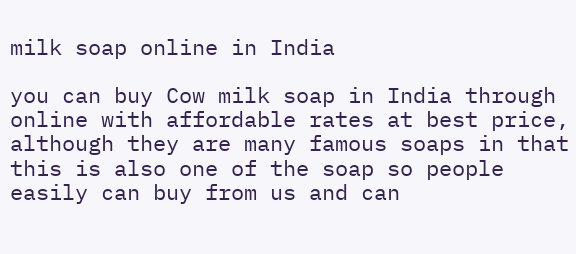milk soap online in India

you can buy Cow milk soap in India through online with affordable rates at best price, although they are many famous soaps in that this is also one of the soap so people easily can buy from us and can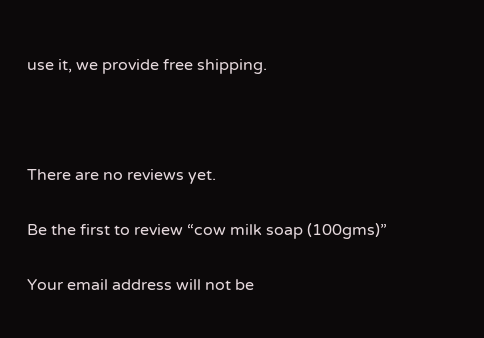use it, we provide free shipping.



There are no reviews yet.

Be the first to review “cow milk soap (100gms)”

Your email address will not be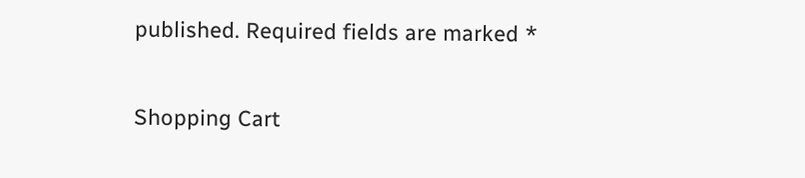published. Required fields are marked *

Shopping Cart